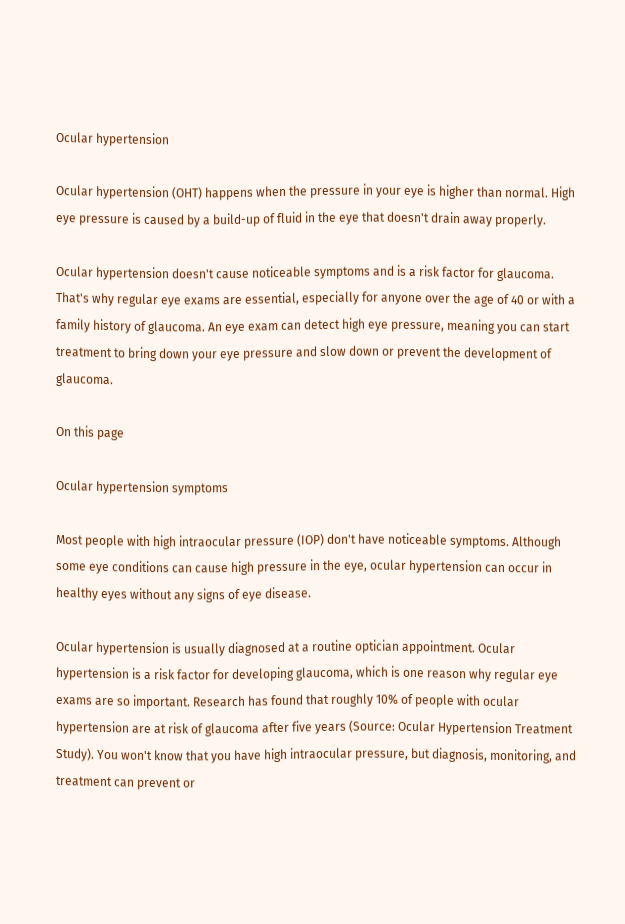Ocular hypertension

Ocular hypertension (OHT) happens when the pressure in your eye is higher than normal. High eye pressure is caused by a build-up of fluid in the eye that doesn't drain away properly.

Ocular hypertension doesn't cause noticeable symptoms and is a risk factor for glaucoma. That's why regular eye exams are essential, especially for anyone over the age of 40 or with a family history of glaucoma. An eye exam can detect high eye pressure, meaning you can start treatment to bring down your eye pressure and slow down or prevent the development of glaucoma.

On this page

Ocular hypertension symptoms

Most people with high intraocular pressure (IOP) don't have noticeable symptoms. Although some eye conditions can cause high pressure in the eye, ocular hypertension can occur in healthy eyes without any signs of eye disease.

Ocular hypertension is usually diagnosed at a routine optician appointment. Ocular hypertension is a risk factor for developing glaucoma, which is one reason why regular eye exams are so important. Research has found that roughly 10% of people with ocular hypertension are at risk of glaucoma after five years (Source: Ocular Hypertension Treatment Study). You won't know that you have high intraocular pressure, but diagnosis, monitoring, and treatment can prevent or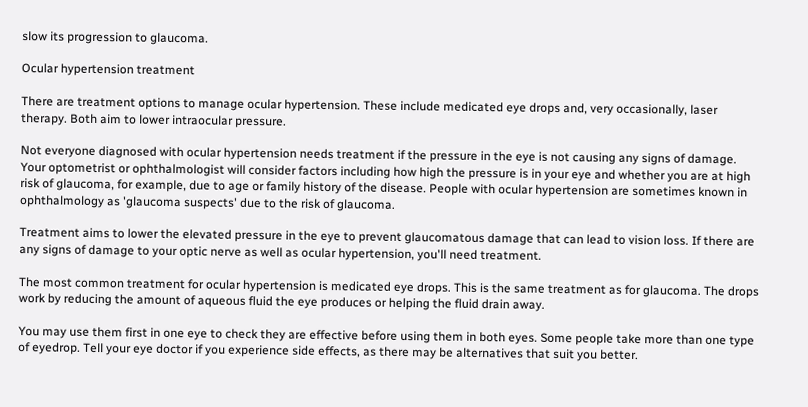slow its progression to glaucoma.

Ocular hypertension treatment

There are treatment options to manage ocular hypertension. These include medicated eye drops and, very occasionally, laser therapy. Both aim to lower intraocular pressure.

Not everyone diagnosed with ocular hypertension needs treatment if the pressure in the eye is not causing any signs of damage. Your optometrist or ophthalmologist will consider factors including how high the pressure is in your eye and whether you are at high risk of glaucoma, for example, due to age or family history of the disease. People with ocular hypertension are sometimes known in ophthalmology as 'glaucoma suspects' due to the risk of glaucoma.

Treatment aims to lower the elevated pressure in the eye to prevent glaucomatous damage that can lead to vision loss. If there are any signs of damage to your optic nerve as well as ocular hypertension, you'll need treatment.

The most common treatment for ocular hypertension is medicated eye drops. This is the same treatment as for glaucoma. The drops work by reducing the amount of aqueous fluid the eye produces or helping the fluid drain away.

You may use them first in one eye to check they are effective before using them in both eyes. Some people take more than one type of eyedrop. Tell your eye doctor if you experience side effects, as there may be alternatives that suit you better.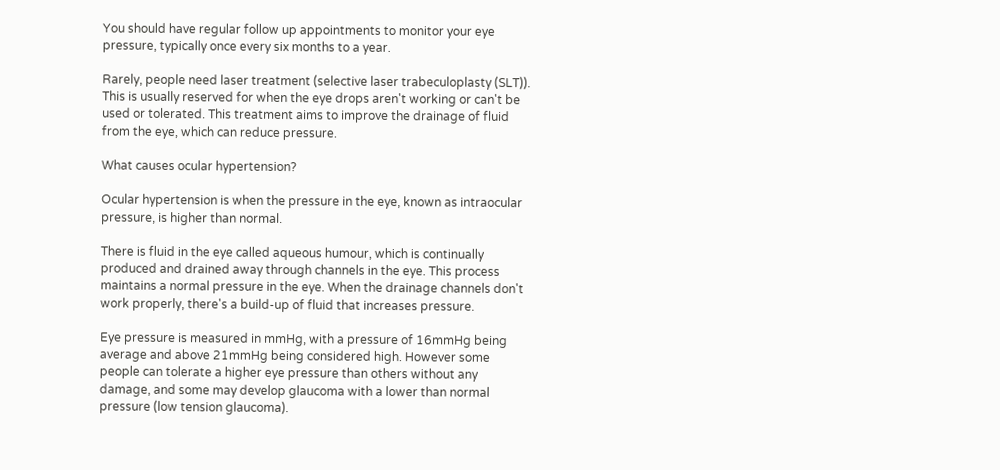You should have regular follow up appointments to monitor your eye pressure, typically once every six months to a year.

Rarely, people need laser treatment (selective laser trabeculoplasty (SLT)). This is usually reserved for when the eye drops aren't working or can't be used or tolerated. This treatment aims to improve the drainage of fluid from the eye, which can reduce pressure.

What causes ocular hypertension?

Ocular hypertension is when the pressure in the eye, known as intraocular pressure, is higher than normal.

There is fluid in the eye called aqueous humour, which is continually produced and drained away through channels in the eye. This process maintains a normal pressure in the eye. When the drainage channels don't work properly, there's a build-up of fluid that increases pressure.

Eye pressure is measured in mmHg, with a pressure of 16mmHg being average and above 21mmHg being considered high. However some people can tolerate a higher eye pressure than others without any damage, and some may develop glaucoma with a lower than normal pressure (low tension glaucoma).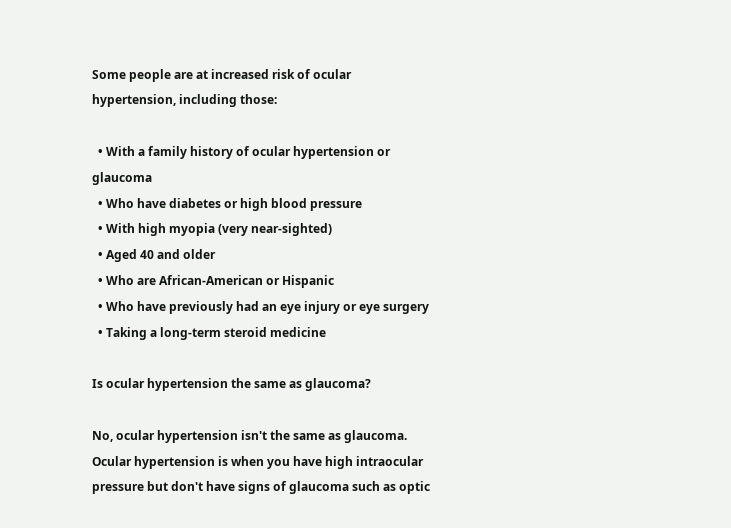Some people are at increased risk of ocular hypertension, including those:

  • With a family history of ocular hypertension or glaucoma
  • Who have diabetes or high blood pressure
  • With high myopia (very near-sighted)
  • Aged 40 and older
  • Who are African-American or Hispanic
  • Who have previously had an eye injury or eye surgery
  • Taking a long-term steroid medicine

Is ocular hypertension the same as glaucoma?

No, ocular hypertension isn't the same as glaucoma. Ocular hypertension is when you have high intraocular pressure but don't have signs of glaucoma such as optic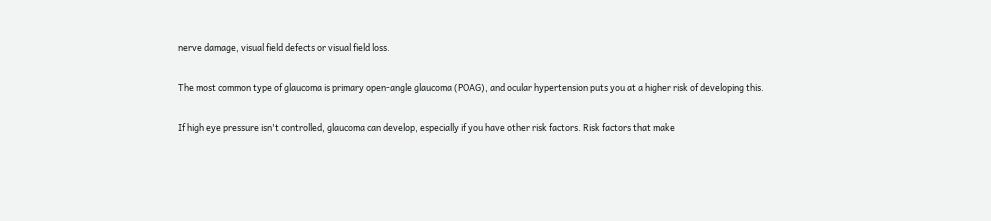nerve damage, visual field defects or visual field loss.

The most common type of glaucoma is primary open-angle glaucoma (POAG), and ocular hypertension puts you at a higher risk of developing this.

If high eye pressure isn't controlled, glaucoma can develop, especially if you have other risk factors. Risk factors that make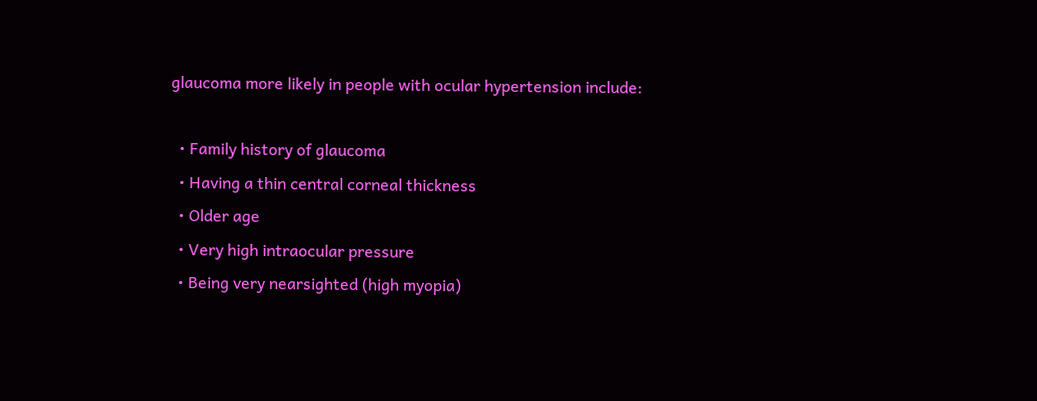glaucoma more likely in people with ocular hypertension include:

  • Family history of glaucoma
  • Having a thin central corneal thickness
  • Older age
  • Very high intraocular pressure
  • Being very nearsighted (high myopia)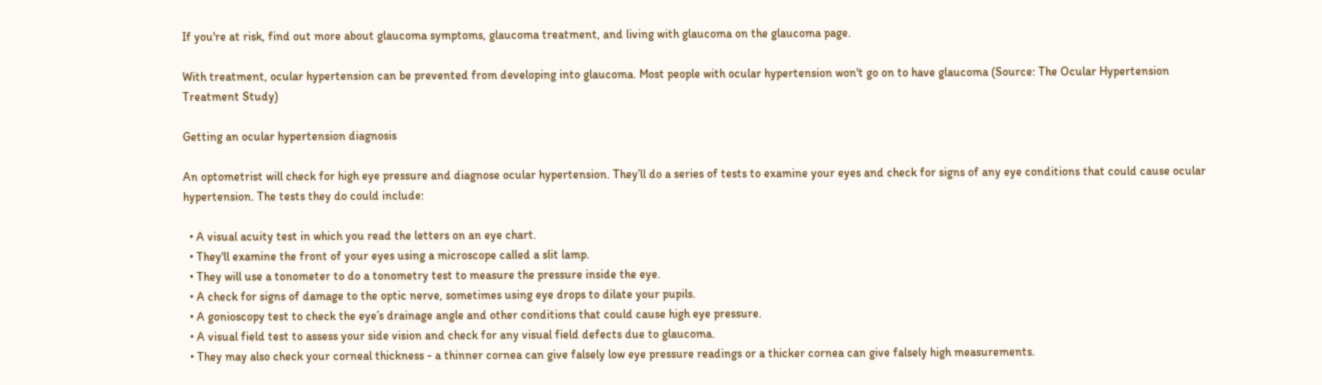If you're at risk, find out more about glaucoma symptoms, glaucoma treatment, and living with glaucoma on the glaucoma page.

With treatment, ocular hypertension can be prevented from developing into glaucoma. Most people with ocular hypertension won't go on to have glaucoma (Source: The Ocular Hypertension Treatment Study)

Getting an ocular hypertension diagnosis

An optometrist will check for high eye pressure and diagnose ocular hypertension. They’ll do a series of tests to examine your eyes and check for signs of any eye conditions that could cause ocular hypertension. The tests they do could include:

  • A visual acuity test in which you read the letters on an eye chart.
  • They'll examine the front of your eyes using a microscope called a slit lamp.
  • They will use a tonometer to do a tonometry test to measure the pressure inside the eye.
  • A check for signs of damage to the optic nerve, sometimes using eye drops to dilate your pupils.
  • A gonioscopy test to check the eye’s drainage angle and other conditions that could cause high eye pressure.
  • A visual field test to assess your side vision and check for any visual field defects due to glaucoma.
  • They may also check your corneal thickness - a thinner cornea can give falsely low eye pressure readings or a thicker cornea can give falsely high measurements.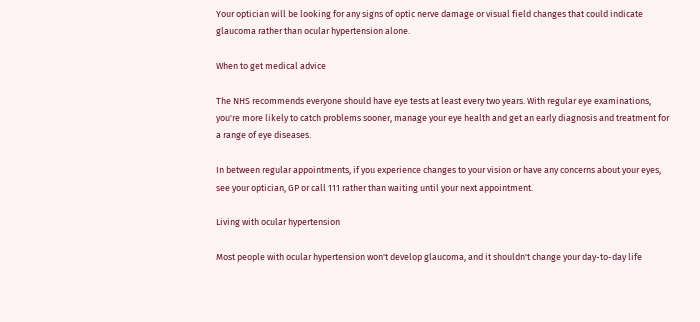Your optician will be looking for any signs of optic nerve damage or visual field changes that could indicate glaucoma rather than ocular hypertension alone.

When to get medical advice

The NHS recommends everyone should have eye tests at least every two years. With regular eye examinations, you're more likely to catch problems sooner, manage your eye health and get an early diagnosis and treatment for a range of eye diseases.

In between regular appointments, if you experience changes to your vision or have any concerns about your eyes, see your optician, GP or call 111 rather than waiting until your next appointment.

Living with ocular hypertension

Most people with ocular hypertension won't develop glaucoma, and it shouldn't change your day-to-day life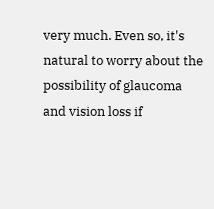very much. Even so, it's natural to worry about the possibility of glaucoma and vision loss if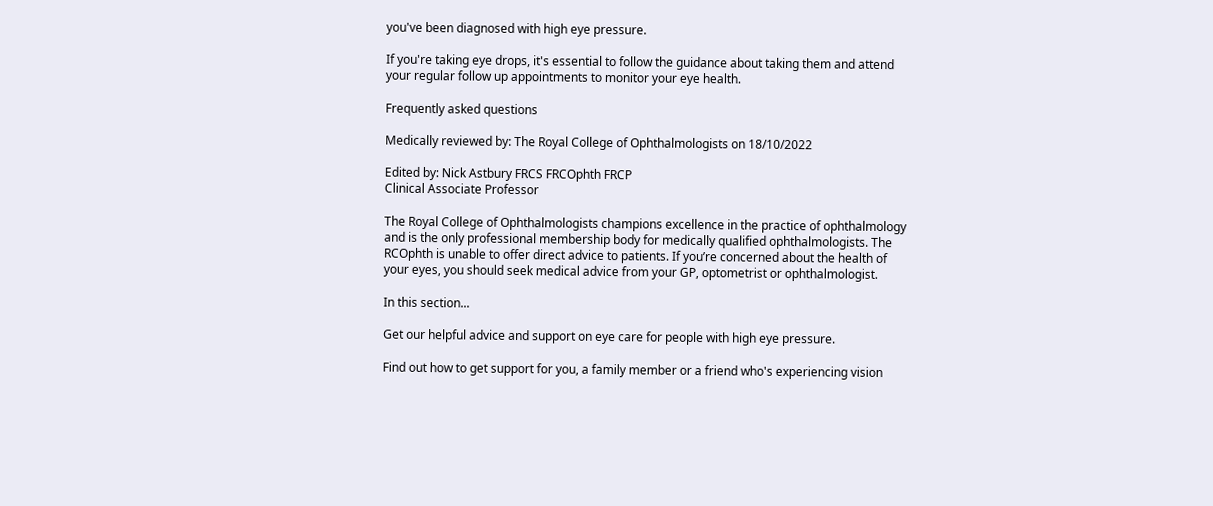you've been diagnosed with high eye pressure.

If you're taking eye drops, it's essential to follow the guidance about taking them and attend your regular follow up appointments to monitor your eye health.

Frequently asked questions

Medically reviewed by: The Royal College of Ophthalmologists on 18/10/2022

Edited by: Nick Astbury FRCS FRCOphth FRCP
Clinical Associate Professor

The Royal College of Ophthalmologists champions excellence in the practice of ophthalmology and is the only professional membership body for medically qualified ophthalmologists. The RCOphth is unable to offer direct advice to patients. If you’re concerned about the health of your eyes, you should seek medical advice from your GP, optometrist or ophthalmologist.

In this section...

Get our helpful advice and support on eye care for people with high eye pressure.

Find out how to get support for you, a family member or a friend who's experiencing vision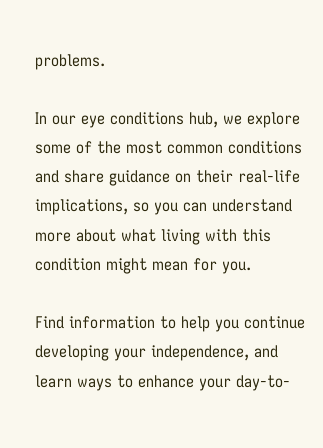problems.

In our eye conditions hub, we explore some of the most common conditions and share guidance on their real-life implications, so you can understand more about what living with this condition might mean for you.

Find information to help you continue developing your independence, and learn ways to enhance your day-to-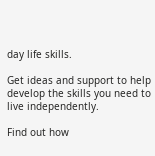day life skills.

Get ideas and support to help develop the skills you need to live independently.

Find out how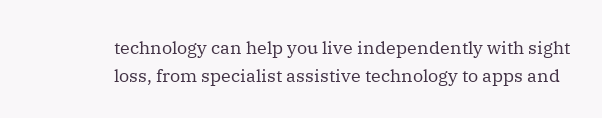technology can help you live independently with sight loss, from specialist assistive technology to apps and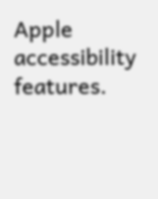Apple accessibility features.